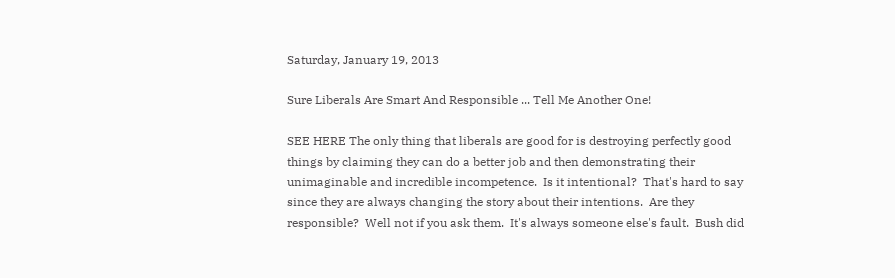Saturday, January 19, 2013

Sure Liberals Are Smart And Responsible ... Tell Me Another One!

SEE HERE The only thing that liberals are good for is destroying perfectly good things by claiming they can do a better job and then demonstrating their unimaginable and incredible incompetence.  Is it intentional?  That's hard to say since they are always changing the story about their intentions.  Are they responsible?  Well not if you ask them.  It's always someone else's fault.  Bush did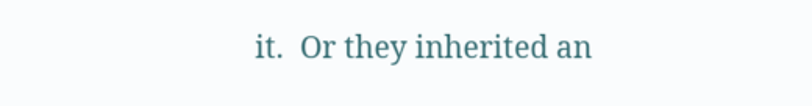it.  Or they inherited an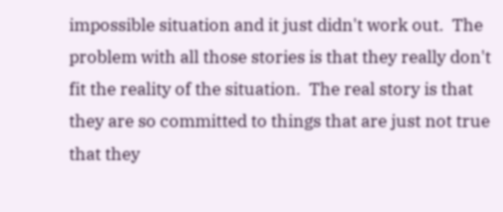impossible situation and it just didn't work out.  The problem with all those stories is that they really don't fit the reality of the situation.  The real story is that they are so committed to things that are just not true that they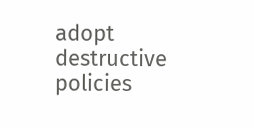adopt destructive policies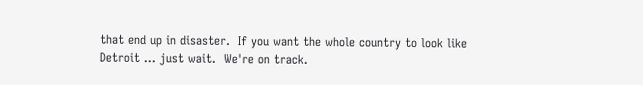that end up in disaster.  If you want the whole country to look like Detroit ... just wait.  We're on track.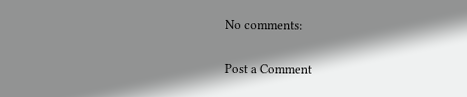No comments:

Post a Comment